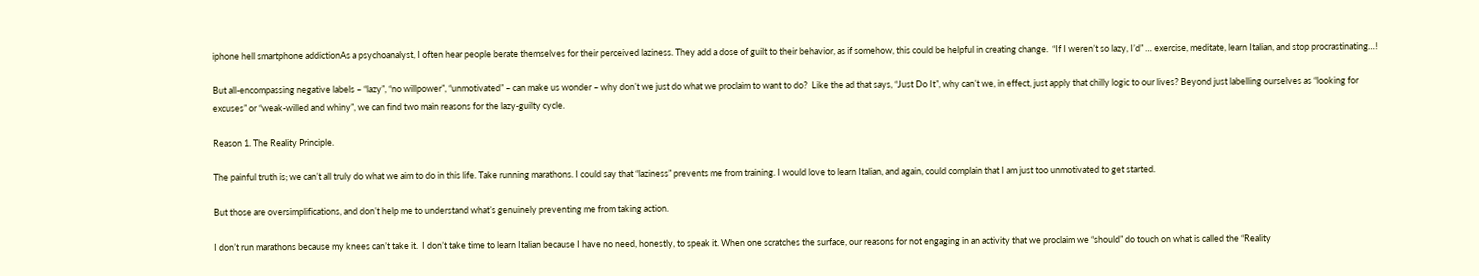iphone hell smartphone addictionAs a psychoanalyst, I often hear people berate themselves for their perceived laziness. They add a dose of guilt to their behavior, as if somehow, this could be helpful in creating change.  “If I weren’t so lazy, I’d” … exercise, meditate, learn Italian, and stop procrastinating…!

But all-encompassing negative labels – “lazy”, “no willpower”, “unmotivated” – can make us wonder – why don’t we just do what we proclaim to want to do?  Like the ad that says, “Just Do It”, why can’t we, in effect, just apply that chilly logic to our lives? Beyond just labelling ourselves as “looking for excuses” or “weak-willed and whiny”, we can find two main reasons for the lazy-guilty cycle.

Reason 1. The Reality Principle.

The painful truth is; we can’t all truly do what we aim to do in this life. Take running marathons. I could say that “laziness” prevents me from training. I would love to learn Italian, and again, could complain that I am just too unmotivated to get started.

But those are oversimplifications, and don’t help me to understand what’s genuinely preventing me from taking action.

I don’t run marathons because my knees can’t take it.  I don’t take time to learn Italian because I have no need, honestly, to speak it. When one scratches the surface, our reasons for not engaging in an activity that we proclaim we “should” do touch on what is called the “Reality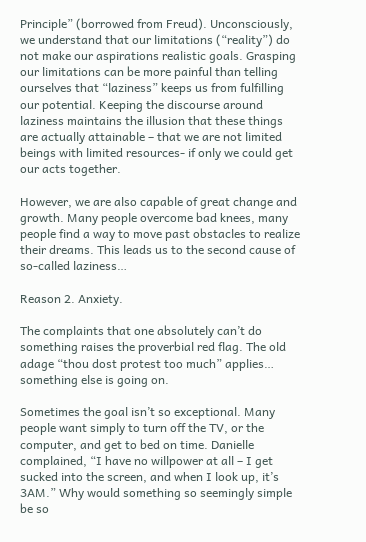Principle” (borrowed from Freud). Unconsciously, we understand that our limitations (“reality”) do not make our aspirations realistic goals. Grasping our limitations can be more painful than telling ourselves that “laziness” keeps us from fulfilling our potential. Keeping the discourse around laziness maintains the illusion that these things are actually attainable – that we are not limited beings with limited resources- if only we could get our acts together.

However, we are also capable of great change and growth. Many people overcome bad knees, many people find a way to move past obstacles to realize their dreams. This leads us to the second cause of so-called laziness…

Reason 2. Anxiety.

The complaints that one absolutely can’t do something raises the proverbial red flag. The old adage “thou dost protest too much” applies… something else is going on.

Sometimes the goal isn’t so exceptional. Many people want simply to turn off the TV, or the computer, and get to bed on time. Danielle complained, “I have no willpower at all – I get sucked into the screen, and when I look up, it’s 3AM.” Why would something so seemingly simple be so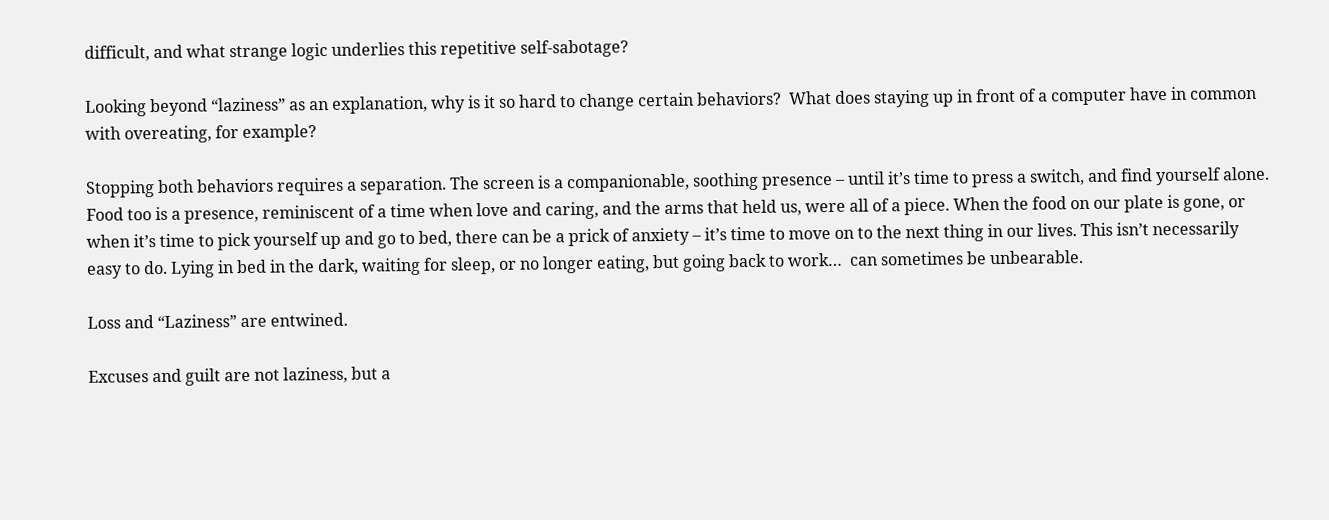difficult, and what strange logic underlies this repetitive self-sabotage?

Looking beyond “laziness” as an explanation, why is it so hard to change certain behaviors?  What does staying up in front of a computer have in common with overeating, for example?

Stopping both behaviors requires a separation. The screen is a companionable, soothing presence – until it’s time to press a switch, and find yourself alone. Food too is a presence, reminiscent of a time when love and caring, and the arms that held us, were all of a piece. When the food on our plate is gone, or when it’s time to pick yourself up and go to bed, there can be a prick of anxiety – it’s time to move on to the next thing in our lives. This isn’t necessarily easy to do. Lying in bed in the dark, waiting for sleep, or no longer eating, but going back to work…  can sometimes be unbearable.

Loss and “Laziness” are entwined.

Excuses and guilt are not laziness, but a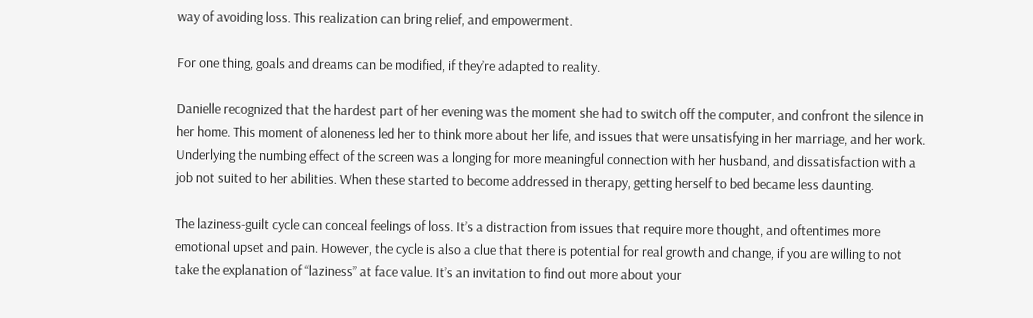way of avoiding loss. This realization can bring relief, and empowerment.

For one thing, goals and dreams can be modified, if they’re adapted to reality.

Danielle recognized that the hardest part of her evening was the moment she had to switch off the computer, and confront the silence in her home. This moment of aloneness led her to think more about her life, and issues that were unsatisfying in her marriage, and her work. Underlying the numbing effect of the screen was a longing for more meaningful connection with her husband, and dissatisfaction with a job not suited to her abilities. When these started to become addressed in therapy, getting herself to bed became less daunting.

The laziness-guilt cycle can conceal feelings of loss. It’s a distraction from issues that require more thought, and oftentimes more emotional upset and pain. However, the cycle is also a clue that there is potential for real growth and change, if you are willing to not take the explanation of “laziness” at face value. It’s an invitation to find out more about your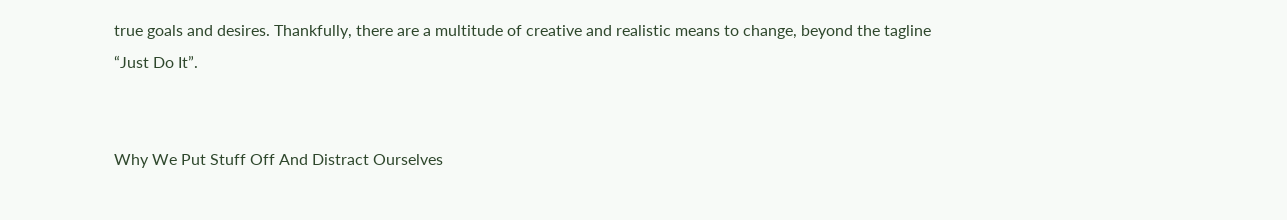true goals and desires. Thankfully, there are a multitude of creative and realistic means to change, beyond the tagline “Just Do It”.


Why We Put Stuff Off And Distract Ourselves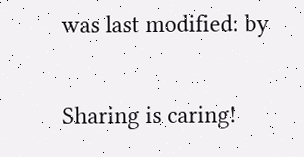was last modified: by

Sharing is caring!